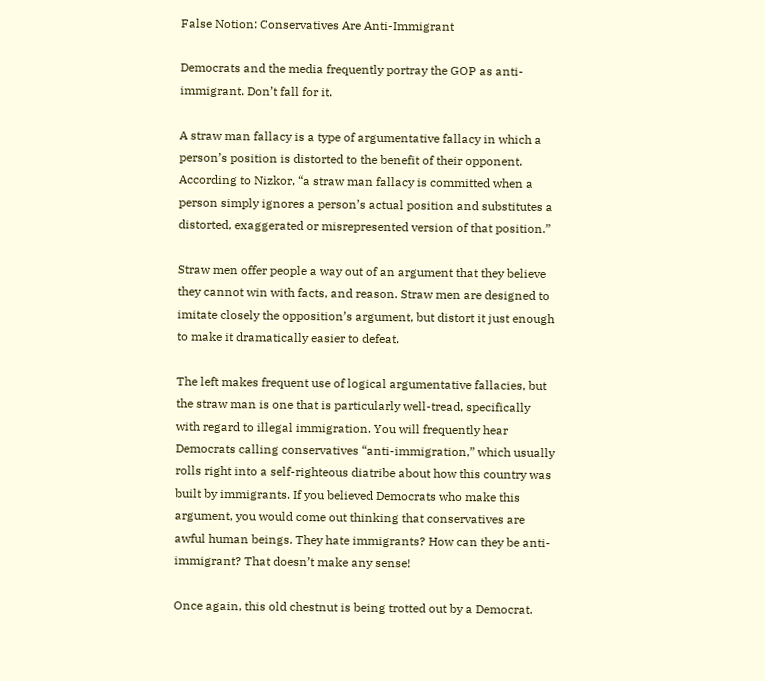False Notion: Conservatives Are Anti-Immigrant

Democrats and the media frequently portray the GOP as anti-immigrant. Don’t fall for it.

A straw man fallacy is a type of argumentative fallacy in which a person’s position is distorted to the benefit of their opponent. According to Nizkor, “a straw man fallacy is committed when a person simply ignores a person’s actual position and substitutes a distorted, exaggerated or misrepresented version of that position.”

Straw men offer people a way out of an argument that they believe they cannot win with facts, and reason. Straw men are designed to imitate closely the opposition’s argument, but distort it just enough to make it dramatically easier to defeat.

The left makes frequent use of logical argumentative fallacies, but the straw man is one that is particularly well-tread, specifically with regard to illegal immigration. You will frequently hear Democrats calling conservatives “anti-immigration,” which usually rolls right into a self-righteous diatribe about how this country was built by immigrants. If you believed Democrats who make this argument, you would come out thinking that conservatives are awful human beings. They hate immigrants? How can they be anti-immigrant? That doesn’t make any sense!

Once again, this old chestnut is being trotted out by a Democrat.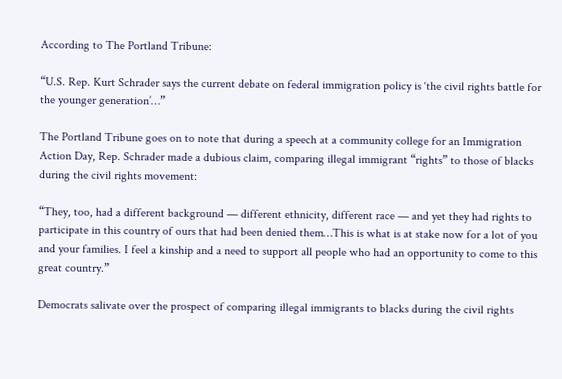According to The Portland Tribune:

“U.S. Rep. Kurt Schrader says the current debate on federal immigration policy is ‘the civil rights battle for the younger generation’…”

The Portland Tribune goes on to note that during a speech at a community college for an Immigration Action Day, Rep. Schrader made a dubious claim, comparing illegal immigrant “rights” to those of blacks during the civil rights movement:

“They, too, had a different background — different ethnicity, different race — and yet they had rights to participate in this country of ours that had been denied them…This is what is at stake now for a lot of you and your families. I feel a kinship and a need to support all people who had an opportunity to come to this great country.”

Democrats salivate over the prospect of comparing illegal immigrants to blacks during the civil rights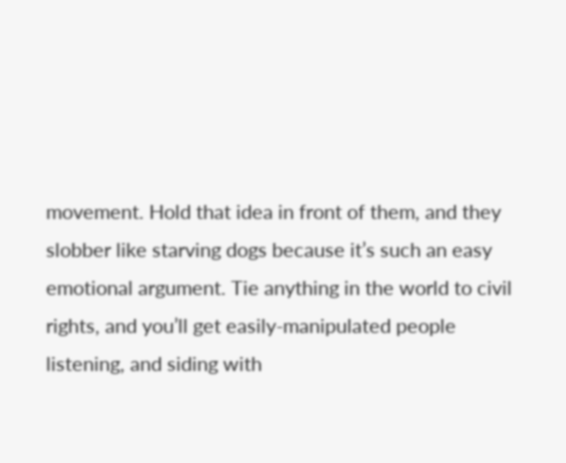movement. Hold that idea in front of them, and they slobber like starving dogs because it’s such an easy emotional argument. Tie anything in the world to civil rights, and you’ll get easily-manipulated people listening, and siding with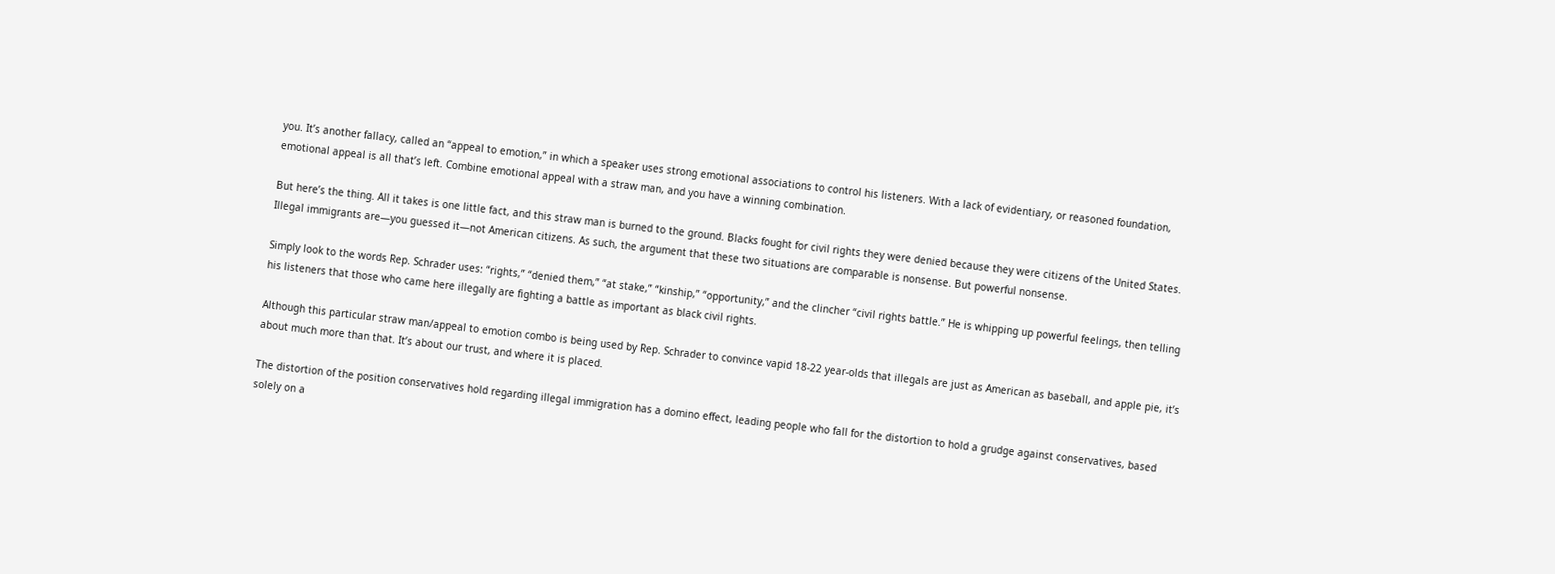you. It’s another fallacy, called an “appeal to emotion,” in which a speaker uses strong emotional associations to control his listeners. With a lack of evidentiary, or reasoned foundation, emotional appeal is all that’s left. Combine emotional appeal with a straw man, and you have a winning combination.

But here’s the thing. All it takes is one little fact, and this straw man is burned to the ground. Blacks fought for civil rights they were denied because they were citizens of the United States. Illegal immigrants are—you guessed it—not American citizens. As such, the argument that these two situations are comparable is nonsense. But powerful nonsense.

Simply look to the words Rep. Schrader uses: “rights,” “denied them,” “at stake,” “kinship,” “opportunity,” and the clincher “civil rights battle.” He is whipping up powerful feelings, then telling his listeners that those who came here illegally are fighting a battle as important as black civil rights.

Although this particular straw man/appeal to emotion combo is being used by Rep. Schrader to convince vapid 18-22 year-olds that illegals are just as American as baseball, and apple pie, it’s about much more than that. It’s about our trust, and where it is placed.

The distortion of the position conservatives hold regarding illegal immigration has a domino effect, leading people who fall for the distortion to hold a grudge against conservatives, based solely on a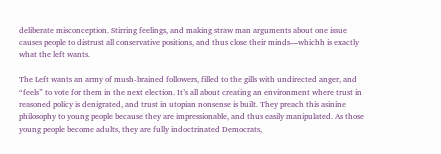deliberate misconception. Stirring feelings, and making straw man arguments about one issue causes people to distrust all conservative positions, and thus close their minds—whichh is exactly what the left wants.

The Left wants an army of mush-brained followers, filled to the gills with undirected anger, and “feels” to vote for them in the next election. It’s all about creating an environment where trust in reasoned policy is denigrated, and trust in utopian nonsense is built. They preach this asinine philosophy to young people because they are impressionable, and thus easily manipulated. As those young people become adults, they are fully indoctrinated Democrats,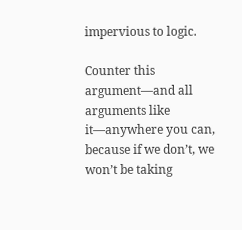impervious to logic.

Counter this argument—and all arguments like it—anywhere you can, because if we don’t, we won’t be taking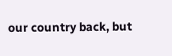our country back, but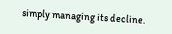simply managing its decline.